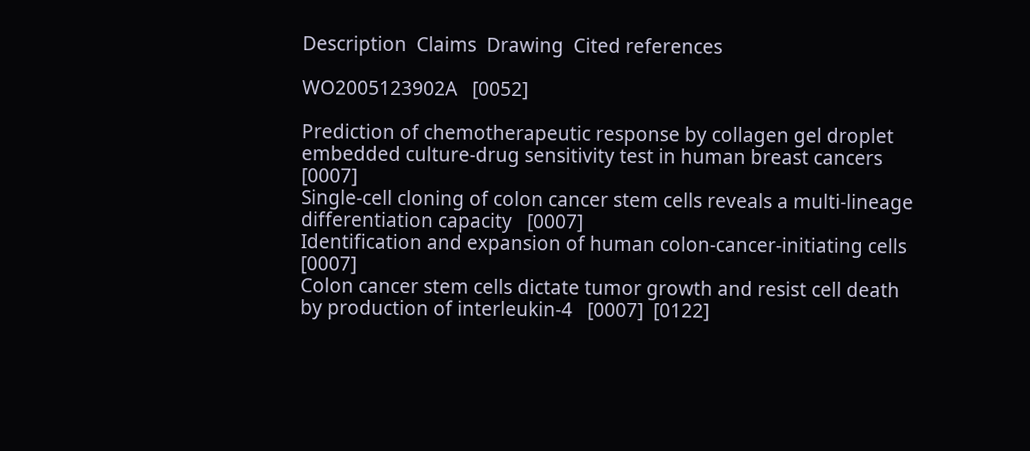Description  Claims  Drawing  Cited references

WO2005123902A   [0052]

Prediction of chemotherapeutic response by collagen gel droplet embedded culture-drug sensitivity test in human breast cancers   [0007]
Single-cell cloning of colon cancer stem cells reveals a multi-lineage differentiation capacity   [0007]
Identification and expansion of human colon-cancer-initiating cells   [0007]
Colon cancer stem cells dictate tumor growth and resist cell death by production of interleukin-4   [0007]  [0122]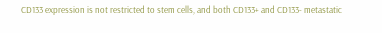CD133 expression is not restricted to stem cells, and both CD133+ and CD133- metastatic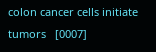colon cancer cells initiate tumors   [0007]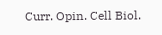Curr. Opin. Cell Biol.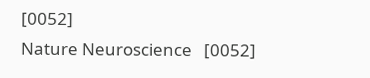[0052]
Nature Neuroscience   [0052]